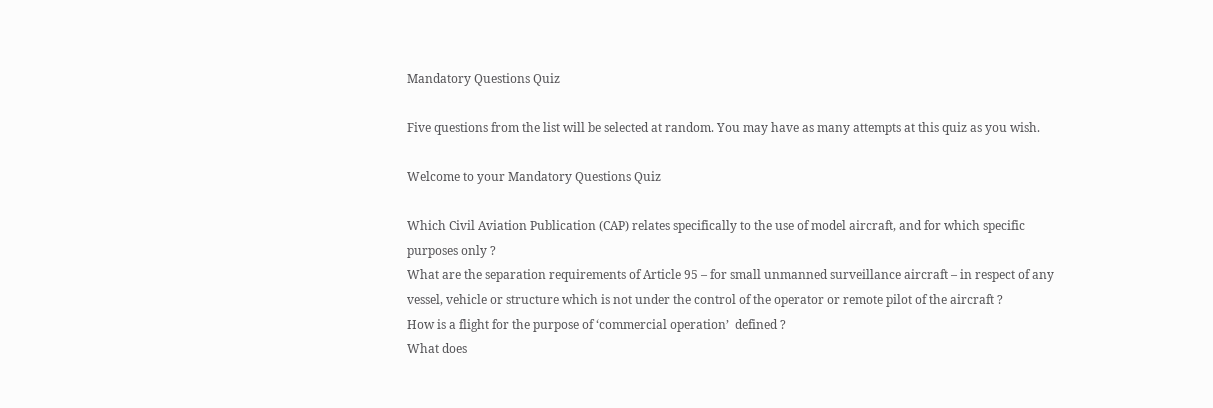Mandatory Questions Quiz

Five questions from the list will be selected at random. You may have as many attempts at this quiz as you wish.

Welcome to your Mandatory Questions Quiz

Which Civil Aviation Publication (CAP) relates specifically to the use of model aircraft, and for which specific purposes only ?
What are the separation requirements of Article 95 – for small unmanned surveillance aircraft – in respect of any vessel, vehicle or structure which is not under the control of the operator or remote pilot of the aircraft ?
How is a flight for the purpose of ‘commercial operation’  defined ?
What does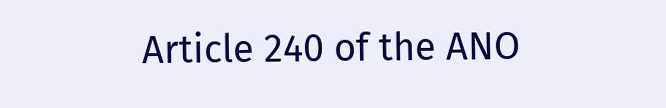Article 240 of the ANO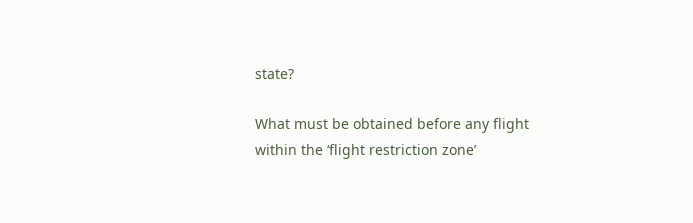state?

What must be obtained before any flight within the ‘flight restriction zone’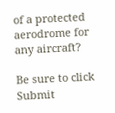of a protected aerodrome for any aircraft?

Be sure to click Submit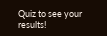Quiz to see your results!